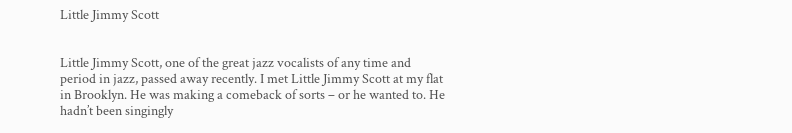Little Jimmy Scott


Little Jimmy Scott, one of the great jazz vocalists of any time and period in jazz, passed away recently. I met Little Jimmy Scott at my flat in Brooklyn. He was making a comeback of sorts – or he wanted to. He hadn’t been singingly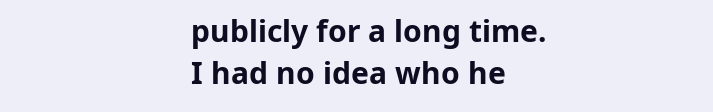publicly for a long time.
I had no idea who he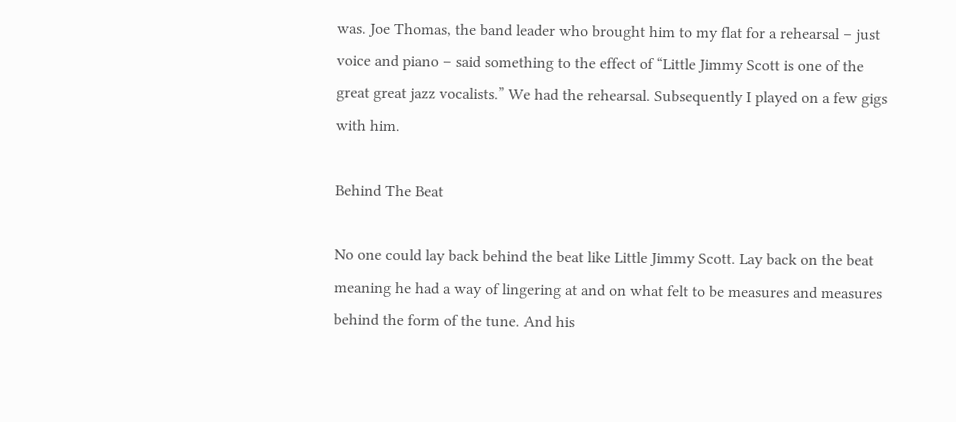was. Joe Thomas, the band leader who brought him to my flat for a rehearsal – just voice and piano – said something to the effect of “Little Jimmy Scott is one of the great great jazz vocalists.” We had the rehearsal. Subsequently I played on a few gigs with him.

Behind The Beat

No one could lay back behind the beat like Little Jimmy Scott. Lay back on the beat meaning he had a way of lingering at and on what felt to be measures and measures behind the form of the tune. And his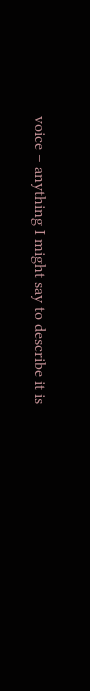voice – anything I might say to describe it is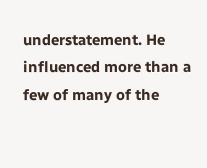understatement. He influenced more than a few of many of the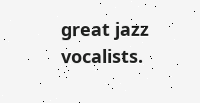great jazz vocalists.